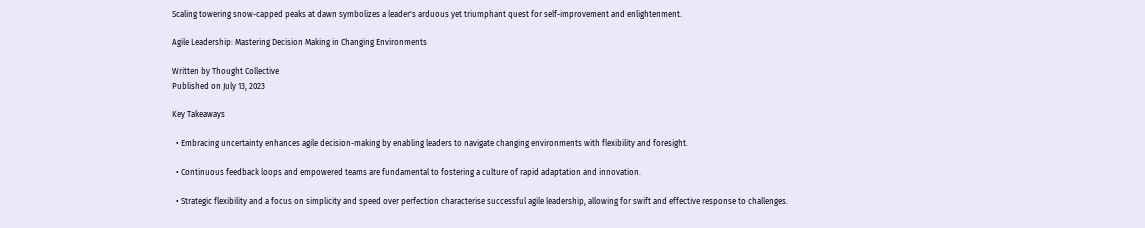Scaling towering snow-capped peaks at dawn symbolizes a leader's arduous yet triumphant quest for self-improvement and enlightenment.

Agile Leadership: Mastering Decision Making in Changing Environments

Written by Thought Collective
Published on July 13, 2023

Key Takeaways

  • Embracing uncertainty enhances agile decision-making by enabling leaders to navigate changing environments with flexibility and foresight.

  • Continuous feedback loops and empowered teams are fundamental to fostering a culture of rapid adaptation and innovation.

  • Strategic flexibility and a focus on simplicity and speed over perfection characterise successful agile leadership, allowing for swift and effective response to challenges.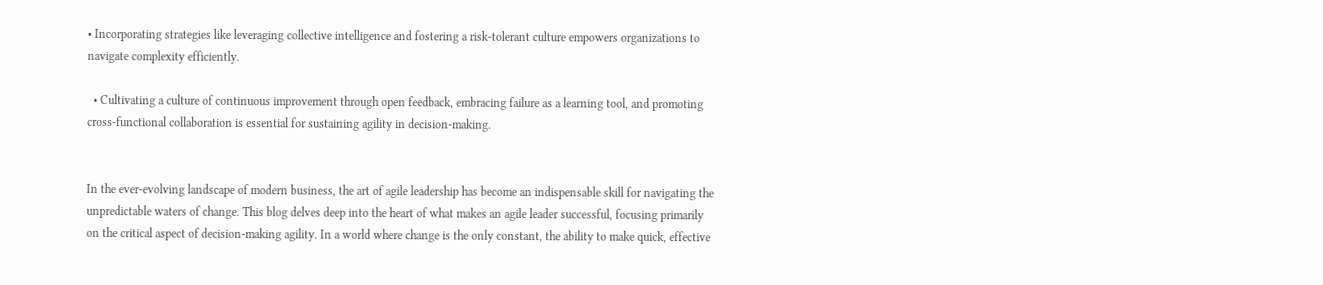• Incorporating strategies like leveraging collective intelligence and fostering a risk-tolerant culture empowers organizations to navigate complexity efficiently.

  • Cultivating a culture of continuous improvement through open feedback, embracing failure as a learning tool, and promoting cross-functional collaboration is essential for sustaining agility in decision-making.


In the ever-evolving landscape of modern business, the art of agile leadership has become an indispensable skill for navigating the unpredictable waters of change. This blog delves deep into the heart of what makes an agile leader successful, focusing primarily on the critical aspect of decision-making agility. In a world where change is the only constant, the ability to make quick, effective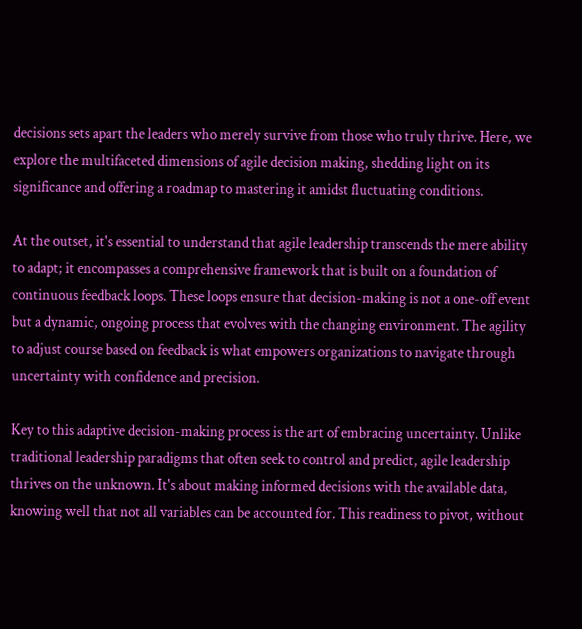decisions sets apart the leaders who merely survive from those who truly thrive. Here, we explore the multifaceted dimensions of agile decision making, shedding light on its significance and offering a roadmap to mastering it amidst fluctuating conditions.

At the outset, it's essential to understand that agile leadership transcends the mere ability to adapt; it encompasses a comprehensive framework that is built on a foundation of continuous feedback loops. These loops ensure that decision-making is not a one-off event but a dynamic, ongoing process that evolves with the changing environment. The agility to adjust course based on feedback is what empowers organizations to navigate through uncertainty with confidence and precision.

Key to this adaptive decision-making process is the art of embracing uncertainty. Unlike traditional leadership paradigms that often seek to control and predict, agile leadership thrives on the unknown. It's about making informed decisions with the available data, knowing well that not all variables can be accounted for. This readiness to pivot, without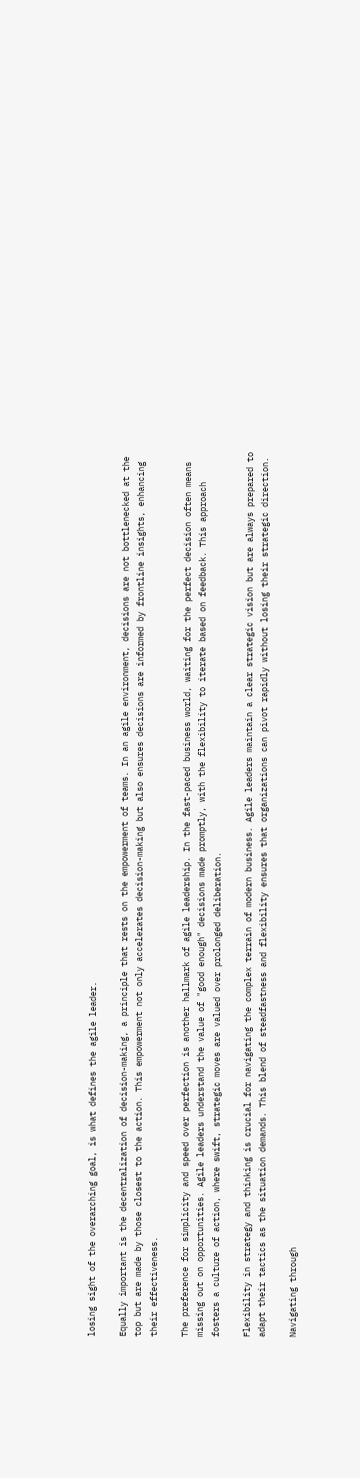losing sight of the overarching goal, is what defines the agile leader.

Equally important is the decentralization of decision-making, a principle that rests on the empowerment of teams. In an agile environment, decisions are not bottlenecked at the top but are made by those closest to the action. This empowerment not only accelerates decision-making but also ensures decisions are informed by frontline insights, enhancing their effectiveness.

The preference for simplicity and speed over perfection is another hallmark of agile leadership. In the fast-paced business world, waiting for the perfect decision often means missing out on opportunities. Agile leaders understand the value of "good enough" decisions made promptly, with the flexibility to iterate based on feedback. This approach fosters a culture of action, where swift, strategic moves are valued over prolonged deliberation.

Flexibility in strategy and thinking is crucial for navigating the complex terrain of modern business. Agile leaders maintain a clear strategic vision but are always prepared to adapt their tactics as the situation demands. This blend of steadfastness and flexibility ensures that organizations can pivot rapidly without losing their strategic direction.

Navigating through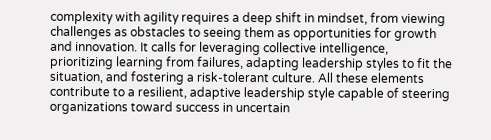complexity with agility requires a deep shift in mindset, from viewing challenges as obstacles to seeing them as opportunities for growth and innovation. It calls for leveraging collective intelligence, prioritizing learning from failures, adapting leadership styles to fit the situation, and fostering a risk-tolerant culture. All these elements contribute to a resilient, adaptive leadership style capable of steering organizations toward success in uncertain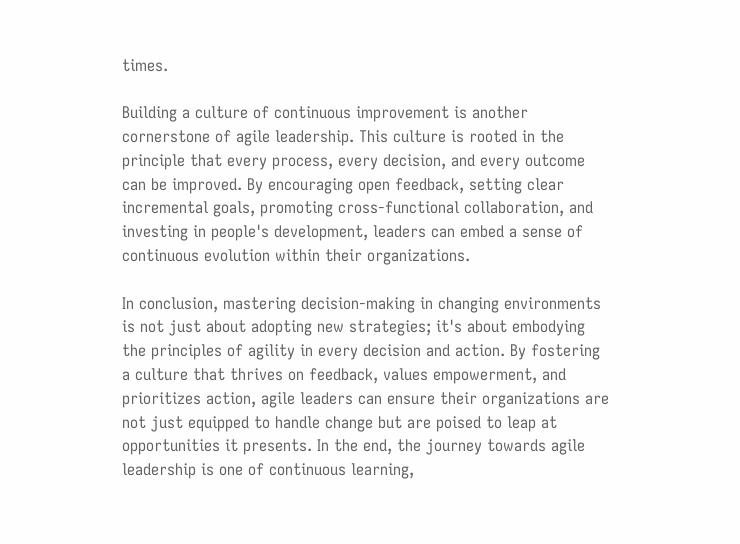times.

Building a culture of continuous improvement is another cornerstone of agile leadership. This culture is rooted in the principle that every process, every decision, and every outcome can be improved. By encouraging open feedback, setting clear incremental goals, promoting cross-functional collaboration, and investing in people's development, leaders can embed a sense of continuous evolution within their organizations.

In conclusion, mastering decision-making in changing environments is not just about adopting new strategies; it's about embodying the principles of agility in every decision and action. By fostering a culture that thrives on feedback, values empowerment, and prioritizes action, agile leaders can ensure their organizations are not just equipped to handle change but are poised to leap at opportunities it presents. In the end, the journey towards agile leadership is one of continuous learning,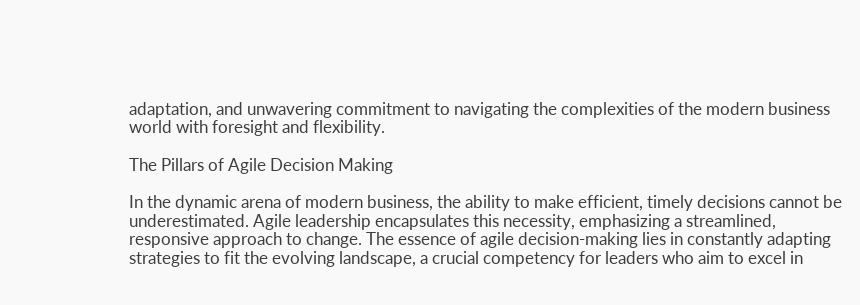adaptation, and unwavering commitment to navigating the complexities of the modern business world with foresight and flexibility.

The Pillars of Agile Decision Making

In the dynamic arena of modern business, the ability to make efficient, timely decisions cannot be underestimated. Agile leadership encapsulates this necessity, emphasizing a streamlined, responsive approach to change. The essence of agile decision-making lies in constantly adapting strategies to fit the evolving landscape, a crucial competency for leaders who aim to excel in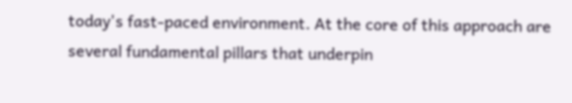today's fast-paced environment. At the core of this approach are several fundamental pillars that underpin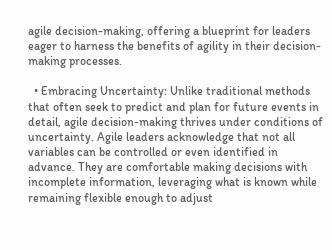agile decision-making, offering a blueprint for leaders eager to harness the benefits of agility in their decision-making processes.

  • Embracing Uncertainty: Unlike traditional methods that often seek to predict and plan for future events in detail, agile decision-making thrives under conditions of uncertainty. Agile leaders acknowledge that not all variables can be controlled or even identified in advance. They are comfortable making decisions with incomplete information, leveraging what is known while remaining flexible enough to adjust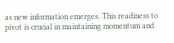as new information emerges. This readiness to pivot is crucial in maintaining momentum and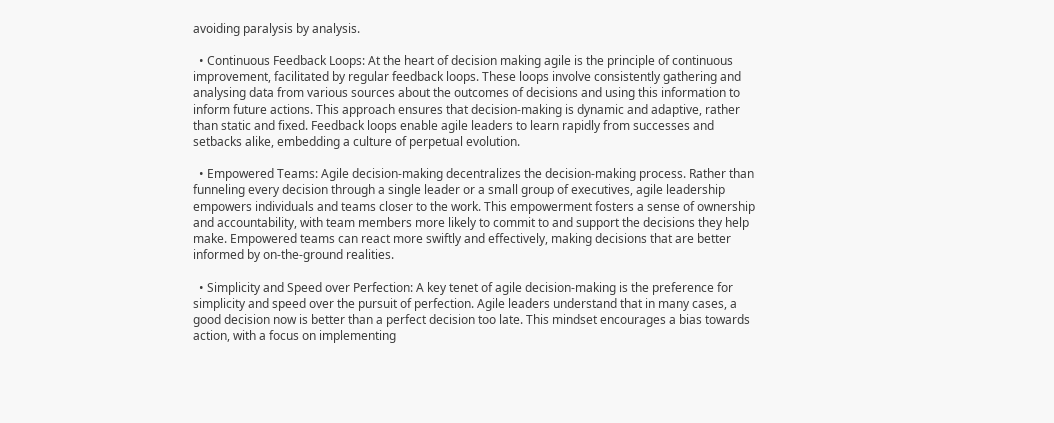avoiding paralysis by analysis.

  • Continuous Feedback Loops: At the heart of decision making agile is the principle of continuous improvement, facilitated by regular feedback loops. These loops involve consistently gathering and analysing data from various sources about the outcomes of decisions and using this information to inform future actions. This approach ensures that decision-making is dynamic and adaptive, rather than static and fixed. Feedback loops enable agile leaders to learn rapidly from successes and setbacks alike, embedding a culture of perpetual evolution.

  • Empowered Teams: Agile decision-making decentralizes the decision-making process. Rather than funneling every decision through a single leader or a small group of executives, agile leadership empowers individuals and teams closer to the work. This empowerment fosters a sense of ownership and accountability, with team members more likely to commit to and support the decisions they help make. Empowered teams can react more swiftly and effectively, making decisions that are better informed by on-the-ground realities.

  • Simplicity and Speed over Perfection: A key tenet of agile decision-making is the preference for simplicity and speed over the pursuit of perfection. Agile leaders understand that in many cases, a good decision now is better than a perfect decision too late. This mindset encourages a bias towards action, with a focus on implementing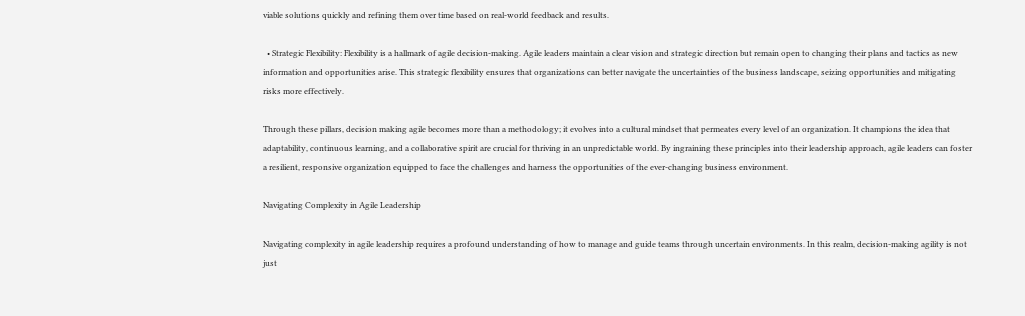viable solutions quickly and refining them over time based on real-world feedback and results.

  • Strategic Flexibility: Flexibility is a hallmark of agile decision-making. Agile leaders maintain a clear vision and strategic direction but remain open to changing their plans and tactics as new information and opportunities arise. This strategic flexibility ensures that organizations can better navigate the uncertainties of the business landscape, seizing opportunities and mitigating risks more effectively.

Through these pillars, decision making agile becomes more than a methodology; it evolves into a cultural mindset that permeates every level of an organization. It champions the idea that adaptability, continuous learning, and a collaborative spirit are crucial for thriving in an unpredictable world. By ingraining these principles into their leadership approach, agile leaders can foster a resilient, responsive organization equipped to face the challenges and harness the opportunities of the ever-changing business environment.

Navigating Complexity in Agile Leadership

Navigating complexity in agile leadership requires a profound understanding of how to manage and guide teams through uncertain environments. In this realm, decision-making agility is not just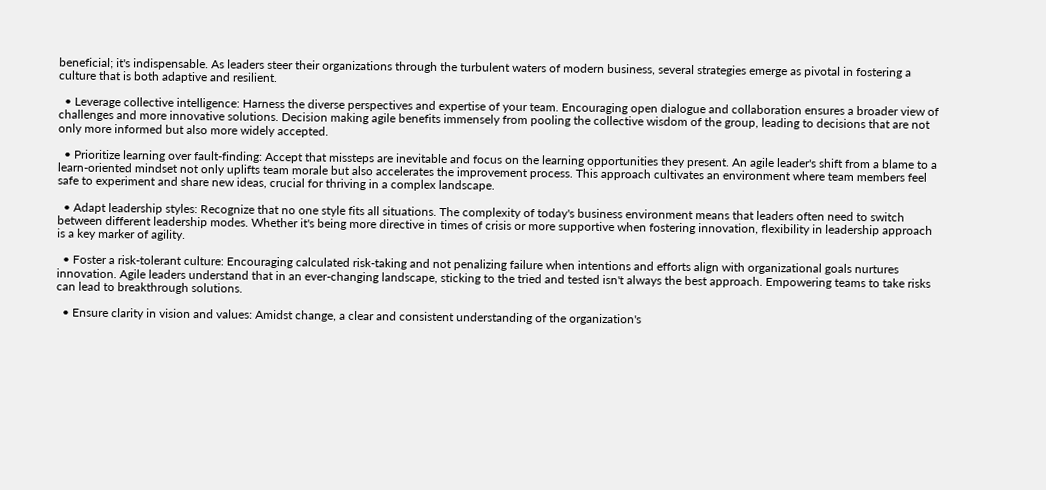beneficial; it's indispensable. As leaders steer their organizations through the turbulent waters of modern business, several strategies emerge as pivotal in fostering a culture that is both adaptive and resilient.

  • Leverage collective intelligence: Harness the diverse perspectives and expertise of your team. Encouraging open dialogue and collaboration ensures a broader view of challenges and more innovative solutions. Decision making agile benefits immensely from pooling the collective wisdom of the group, leading to decisions that are not only more informed but also more widely accepted.

  • Prioritize learning over fault-finding: Accept that missteps are inevitable and focus on the learning opportunities they present. An agile leader's shift from a blame to a learn-oriented mindset not only uplifts team morale but also accelerates the improvement process. This approach cultivates an environment where team members feel safe to experiment and share new ideas, crucial for thriving in a complex landscape.

  • Adapt leadership styles: Recognize that no one style fits all situations. The complexity of today's business environment means that leaders often need to switch between different leadership modes. Whether it's being more directive in times of crisis or more supportive when fostering innovation, flexibility in leadership approach is a key marker of agility.

  • Foster a risk-tolerant culture: Encouraging calculated risk-taking and not penalizing failure when intentions and efforts align with organizational goals nurtures innovation. Agile leaders understand that in an ever-changing landscape, sticking to the tried and tested isn't always the best approach. Empowering teams to take risks can lead to breakthrough solutions.

  • Ensure clarity in vision and values: Amidst change, a clear and consistent understanding of the organization's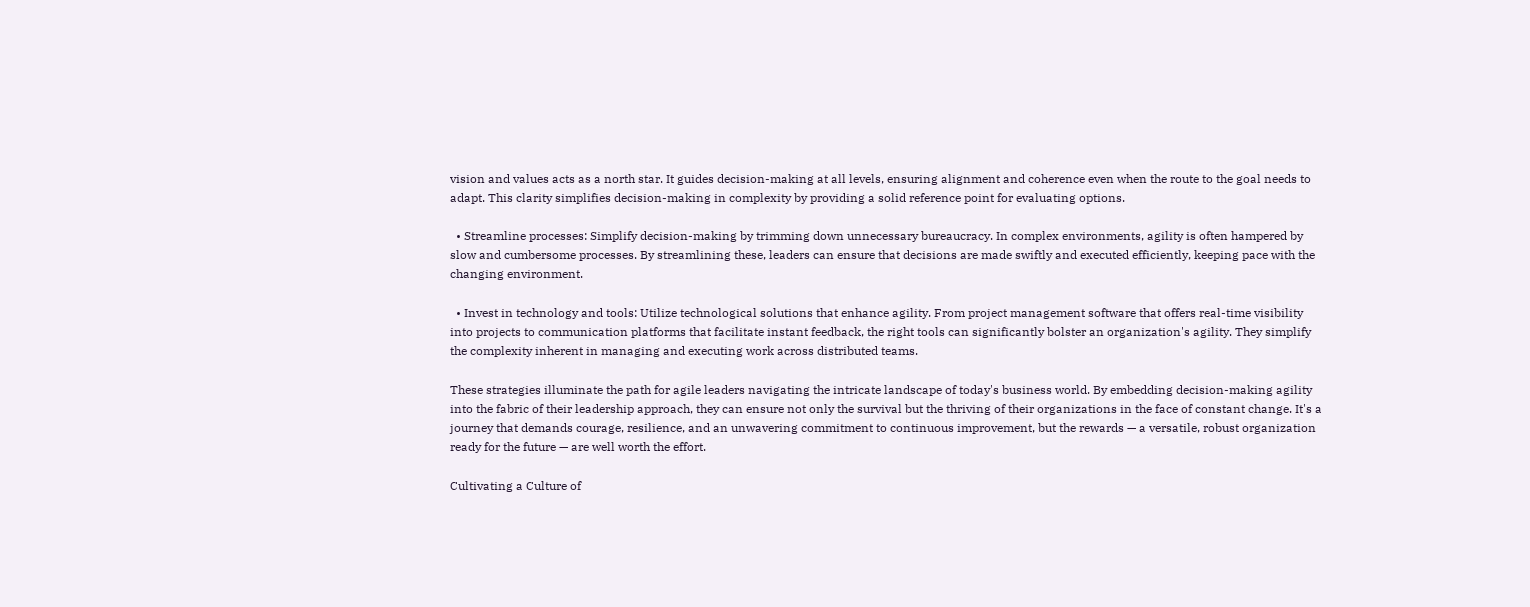vision and values acts as a north star. It guides decision-making at all levels, ensuring alignment and coherence even when the route to the goal needs to adapt. This clarity simplifies decision-making in complexity by providing a solid reference point for evaluating options.

  • Streamline processes: Simplify decision-making by trimming down unnecessary bureaucracy. In complex environments, agility is often hampered by slow and cumbersome processes. By streamlining these, leaders can ensure that decisions are made swiftly and executed efficiently, keeping pace with the changing environment.

  • Invest in technology and tools: Utilize technological solutions that enhance agility. From project management software that offers real-time visibility into projects to communication platforms that facilitate instant feedback, the right tools can significantly bolster an organization's agility. They simplify the complexity inherent in managing and executing work across distributed teams.

These strategies illuminate the path for agile leaders navigating the intricate landscape of today's business world. By embedding decision-making agility into the fabric of their leadership approach, they can ensure not only the survival but the thriving of their organizations in the face of constant change. It's a journey that demands courage, resilience, and an unwavering commitment to continuous improvement, but the rewards — a versatile, robust organization ready for the future — are well worth the effort.

Cultivating a Culture of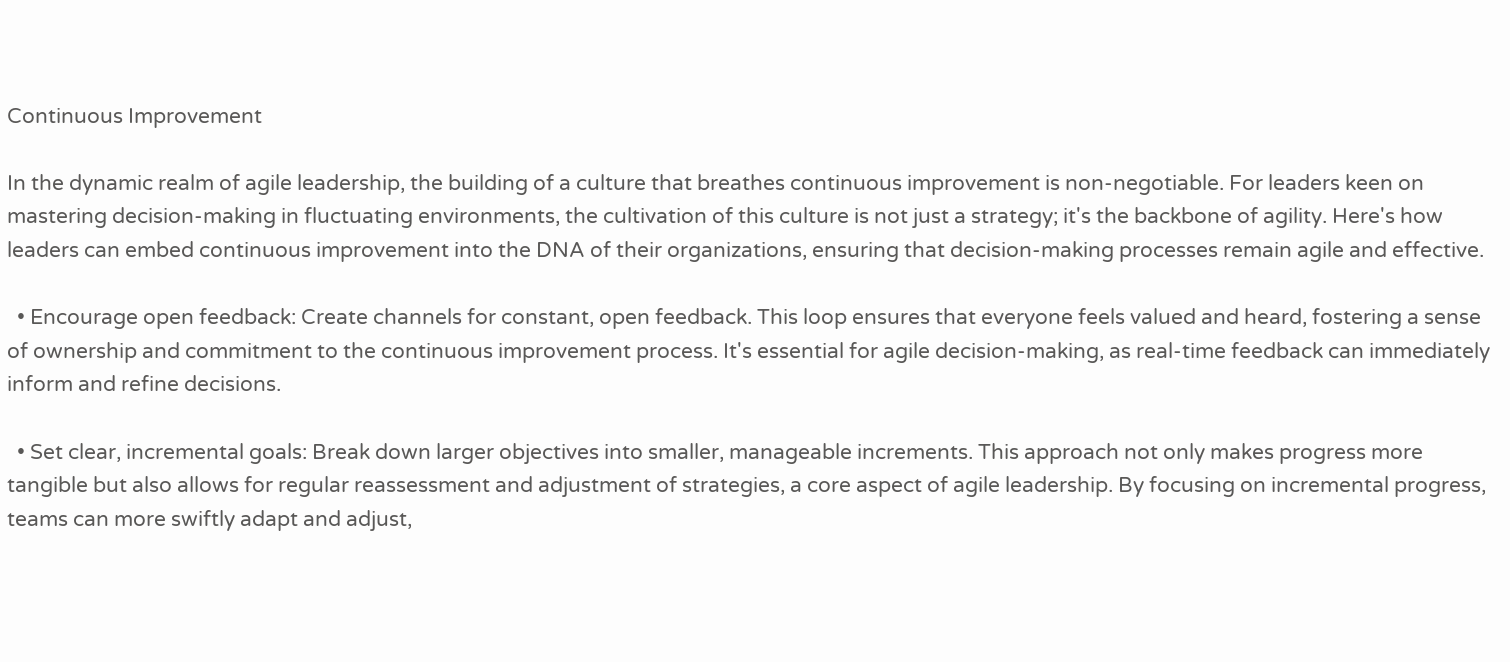Continuous Improvement

In the dynamic realm of agile leadership, the building of a culture that breathes continuous improvement is non-negotiable. For leaders keen on mastering decision-making in fluctuating environments, the cultivation of this culture is not just a strategy; it's the backbone of agility. Here's how leaders can embed continuous improvement into the DNA of their organizations, ensuring that decision-making processes remain agile and effective.

  • Encourage open feedback: Create channels for constant, open feedback. This loop ensures that everyone feels valued and heard, fostering a sense of ownership and commitment to the continuous improvement process. It's essential for agile decision-making, as real-time feedback can immediately inform and refine decisions.

  • Set clear, incremental goals: Break down larger objectives into smaller, manageable increments. This approach not only makes progress more tangible but also allows for regular reassessment and adjustment of strategies, a core aspect of agile leadership. By focusing on incremental progress, teams can more swiftly adapt and adjust,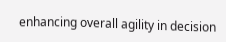enhancing overall agility in decision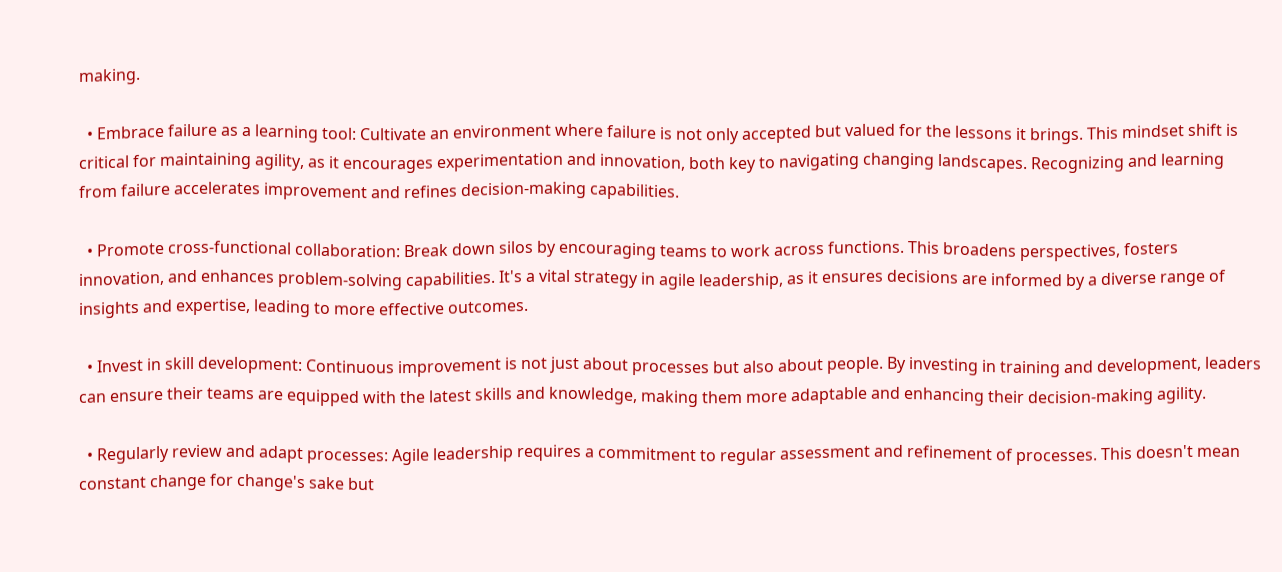making.

  • Embrace failure as a learning tool: Cultivate an environment where failure is not only accepted but valued for the lessons it brings. This mindset shift is critical for maintaining agility, as it encourages experimentation and innovation, both key to navigating changing landscapes. Recognizing and learning from failure accelerates improvement and refines decision-making capabilities.

  • Promote cross-functional collaboration: Break down silos by encouraging teams to work across functions. This broadens perspectives, fosters innovation, and enhances problem-solving capabilities. It's a vital strategy in agile leadership, as it ensures decisions are informed by a diverse range of insights and expertise, leading to more effective outcomes.

  • Invest in skill development: Continuous improvement is not just about processes but also about people. By investing in training and development, leaders can ensure their teams are equipped with the latest skills and knowledge, making them more adaptable and enhancing their decision-making agility.

  • Regularly review and adapt processes: Agile leadership requires a commitment to regular assessment and refinement of processes. This doesn't mean constant change for change's sake but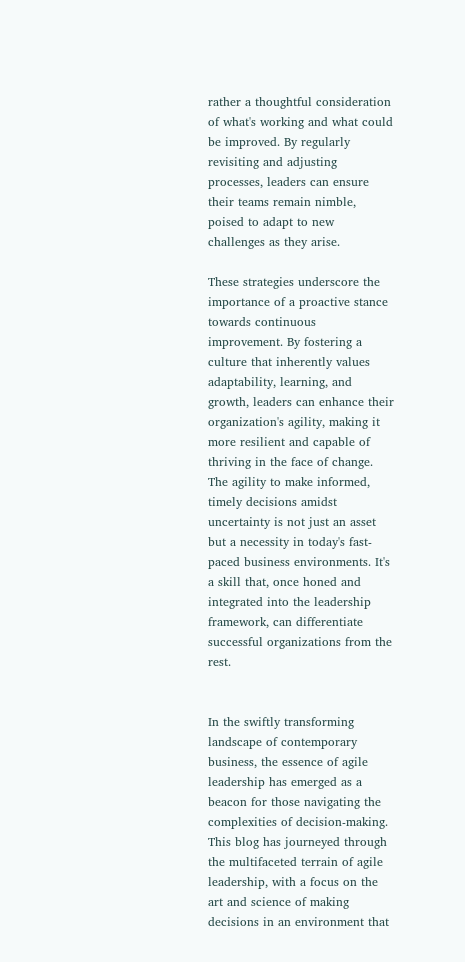rather a thoughtful consideration of what's working and what could be improved. By regularly revisiting and adjusting processes, leaders can ensure their teams remain nimble, poised to adapt to new challenges as they arise.

These strategies underscore the importance of a proactive stance towards continuous improvement. By fostering a culture that inherently values adaptability, learning, and growth, leaders can enhance their organization's agility, making it more resilient and capable of thriving in the face of change. The agility to make informed, timely decisions amidst uncertainty is not just an asset but a necessity in today's fast-paced business environments. It's a skill that, once honed and integrated into the leadership framework, can differentiate successful organizations from the rest.


In the swiftly transforming landscape of contemporary business, the essence of agile leadership has emerged as a beacon for those navigating the complexities of decision-making. This blog has journeyed through the multifaceted terrain of agile leadership, with a focus on the art and science of making decisions in an environment that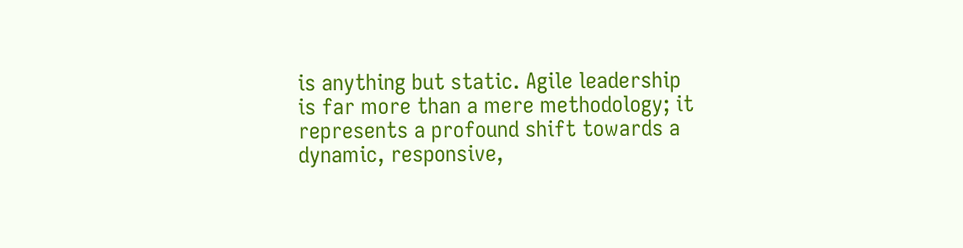is anything but static. Agile leadership is far more than a mere methodology; it represents a profound shift towards a dynamic, responsive,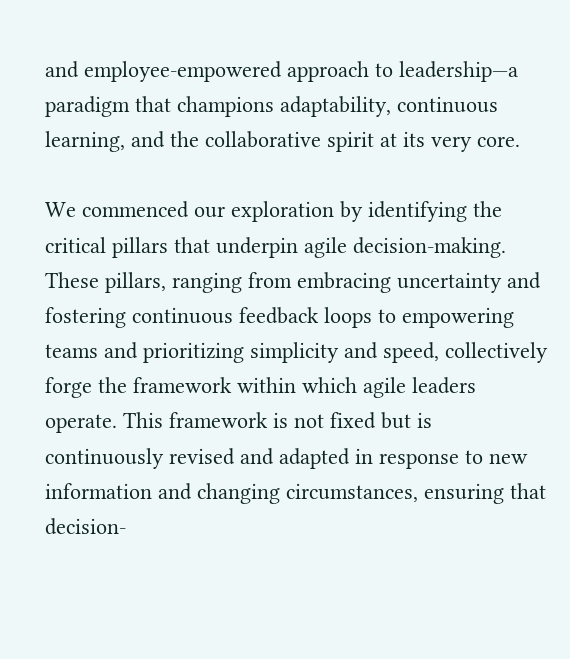and employee-empowered approach to leadership—a paradigm that champions adaptability, continuous learning, and the collaborative spirit at its very core.

We commenced our exploration by identifying the critical pillars that underpin agile decision-making. These pillars, ranging from embracing uncertainty and fostering continuous feedback loops to empowering teams and prioritizing simplicity and speed, collectively forge the framework within which agile leaders operate. This framework is not fixed but is continuously revised and adapted in response to new information and changing circumstances, ensuring that decision-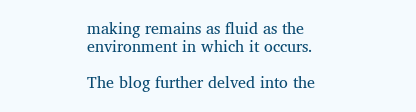making remains as fluid as the environment in which it occurs.

The blog further delved into the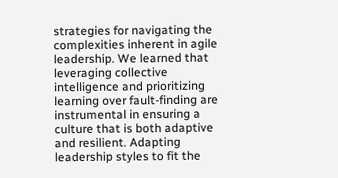strategies for navigating the complexities inherent in agile leadership. We learned that leveraging collective intelligence and prioritizing learning over fault-finding are instrumental in ensuring a culture that is both adaptive and resilient. Adapting leadership styles to fit the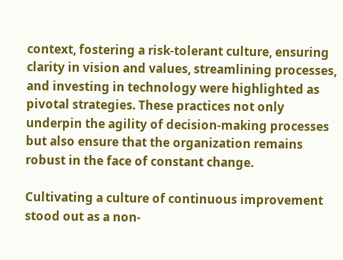context, fostering a risk-tolerant culture, ensuring clarity in vision and values, streamlining processes, and investing in technology were highlighted as pivotal strategies. These practices not only underpin the agility of decision-making processes but also ensure that the organization remains robust in the face of constant change.

Cultivating a culture of continuous improvement stood out as a non-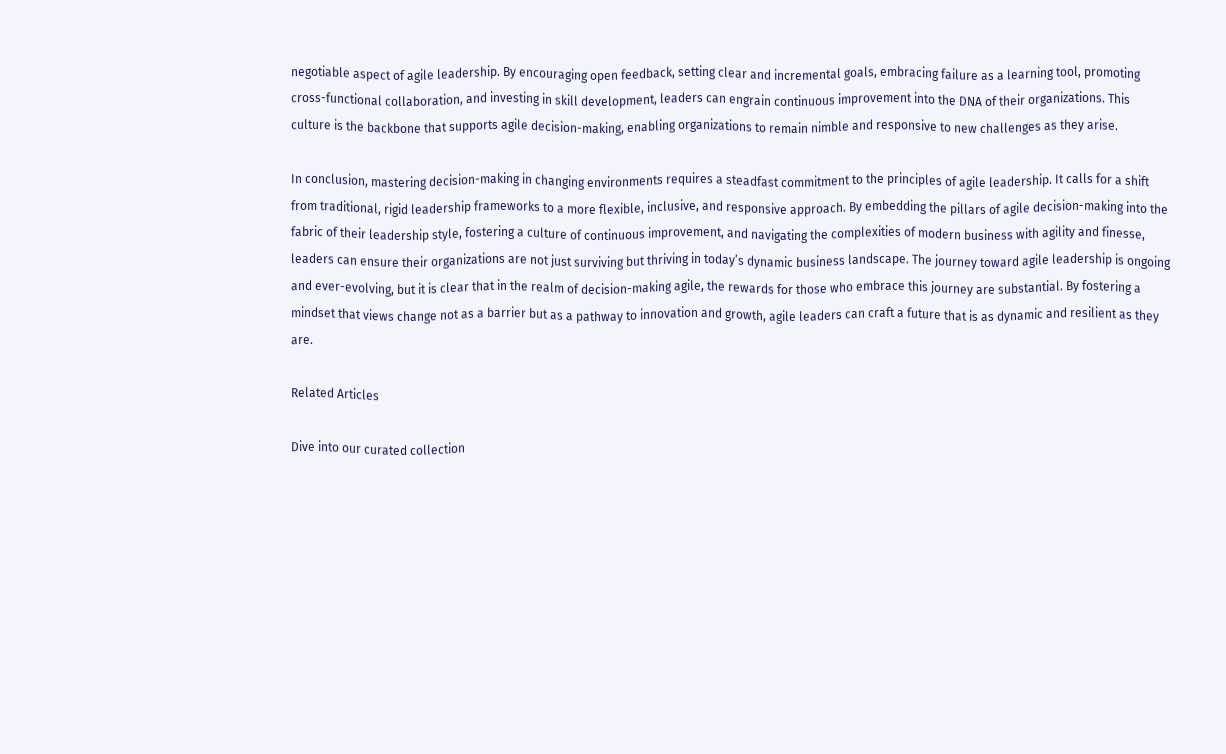negotiable aspect of agile leadership. By encouraging open feedback, setting clear and incremental goals, embracing failure as a learning tool, promoting cross-functional collaboration, and investing in skill development, leaders can engrain continuous improvement into the DNA of their organizations. This culture is the backbone that supports agile decision-making, enabling organizations to remain nimble and responsive to new challenges as they arise.

In conclusion, mastering decision-making in changing environments requires a steadfast commitment to the principles of agile leadership. It calls for a shift from traditional, rigid leadership frameworks to a more flexible, inclusive, and responsive approach. By embedding the pillars of agile decision-making into the fabric of their leadership style, fostering a culture of continuous improvement, and navigating the complexities of modern business with agility and finesse, leaders can ensure their organizations are not just surviving but thriving in today’s dynamic business landscape. The journey toward agile leadership is ongoing and ever-evolving, but it is clear that in the realm of decision-making agile, the rewards for those who embrace this journey are substantial. By fostering a mindset that views change not as a barrier but as a pathway to innovation and growth, agile leaders can craft a future that is as dynamic and resilient as they are.

Related Articles

Dive into our curated collection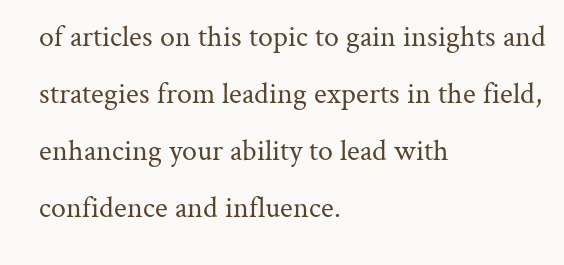of articles on this topic to gain insights and strategies from leading experts in the field, enhancing your ability to lead with confidence and influence.